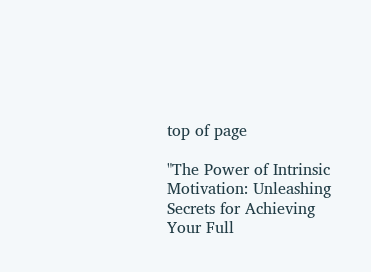top of page

"The Power of Intrinsic Motivation: Unleashing Secrets for Achieving Your Full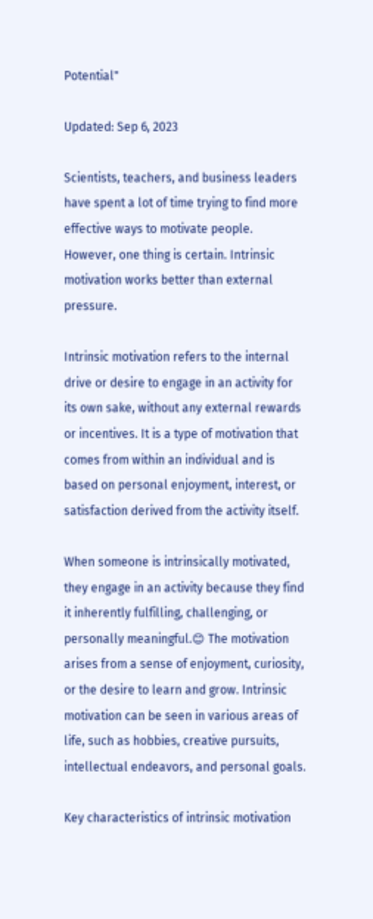Potential"

Updated: Sep 6, 2023

Scientists, teachers, and business leaders have spent a lot of time trying to find more effective ways to motivate people. However, one thing is certain. Intrinsic motivation works better than external pressure.

Intrinsic motivation refers to the internal drive or desire to engage in an activity for its own sake, without any external rewards or incentives. It is a type of motivation that comes from within an individual and is based on personal enjoyment, interest, or satisfaction derived from the activity itself.

When someone is intrinsically motivated, they engage in an activity because they find it inherently fulfilling, challenging, or personally meaningful.😊 The motivation arises from a sense of enjoyment, curiosity, or the desire to learn and grow. Intrinsic motivation can be seen in various areas of life, such as hobbies, creative pursuits, intellectual endeavors, and personal goals.

Key characteristics of intrinsic motivation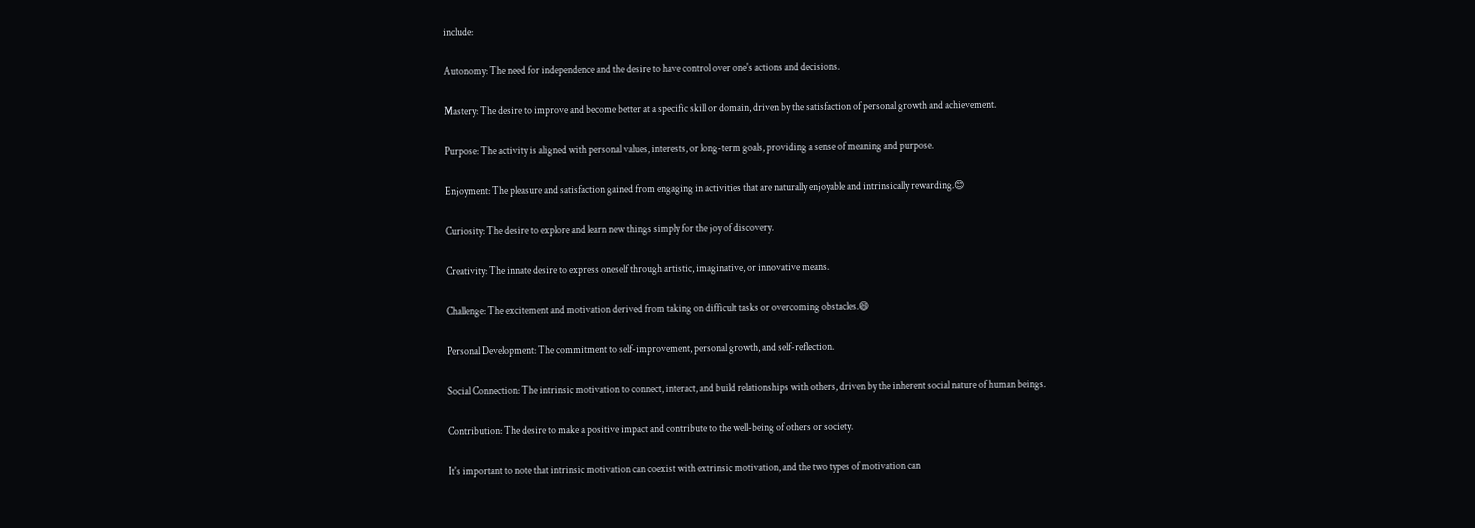include:

Autonomy: The need for independence and the desire to have control over one's actions and decisions.

Mastery: The desire to improve and become better at a specific skill or domain, driven by the satisfaction of personal growth and achievement.

Purpose: The activity is aligned with personal values, interests, or long-term goals, providing a sense of meaning and purpose.

Enjoyment: The pleasure and satisfaction gained from engaging in activities that are naturally enjoyable and intrinsically rewarding.😊

Curiosity: The desire to explore and learn new things simply for the joy of discovery.

Creativity: The innate desire to express oneself through artistic, imaginative, or innovative means.

Challenge: The excitement and motivation derived from taking on difficult tasks or overcoming obstacles.😄

Personal Development: The commitment to self-improvement, personal growth, and self-reflection.

Social Connection: The intrinsic motivation to connect, interact, and build relationships with others, driven by the inherent social nature of human beings.

Contribution: The desire to make a positive impact and contribute to the well-being of others or society.

It's important to note that intrinsic motivation can coexist with extrinsic motivation, and the two types of motivation can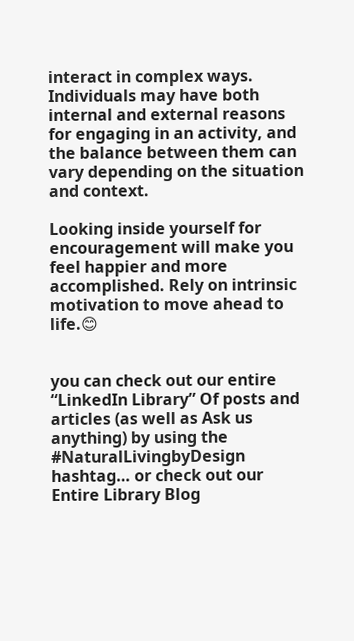interact in complex ways. Individuals may have both internal and external reasons for engaging in an activity, and the balance between them can vary depending on the situation and context.

Looking inside yourself for encouragement will make you feel happier and more accomplished. Rely on intrinsic motivation to move ahead to life.😊


you can check out our entire “LinkedIn Library” Of posts and articles (as well as Ask us anything) by using the #NaturalLivingbyDesign hashtag… or check out our Entire Library Blog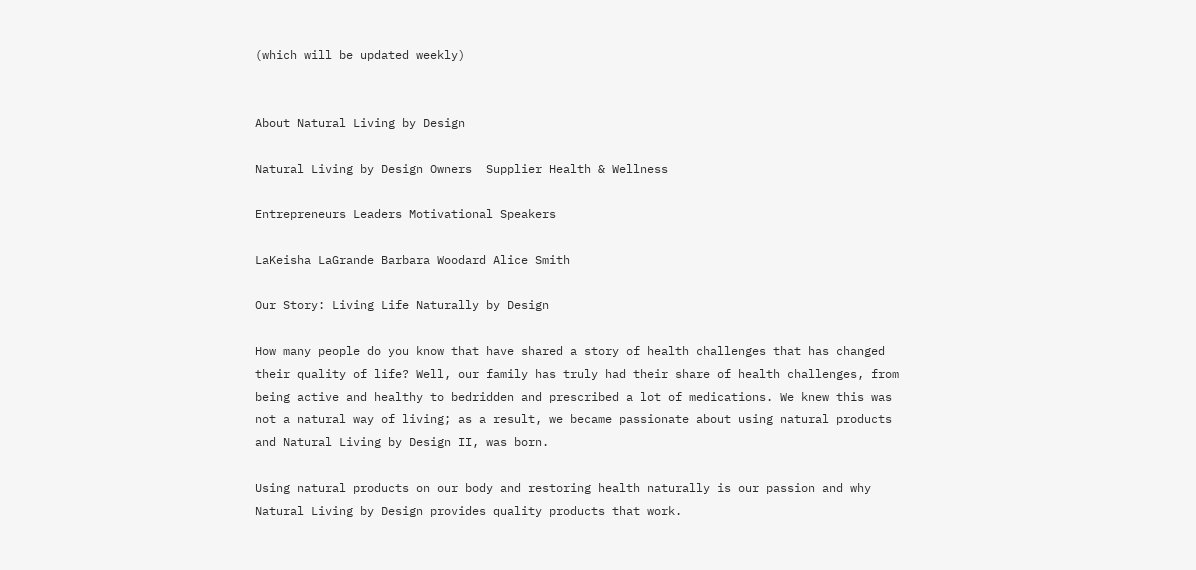(which will be updated weekly)


About Natural Living by Design

Natural Living by Design Owners  Supplier Health & Wellness

Entrepreneurs Leaders Motivational Speakers

LaKeisha LaGrande Barbara Woodard Alice Smith

Our Story: Living Life Naturally by Design

How many people do you know that have shared a story of health challenges that has changed their quality of life? Well, our family has truly had their share of health challenges, from being active and healthy to bedridden and prescribed a lot of medications. We knew this was not a natural way of living; as a result, we became passionate about using natural products and Natural Living by Design II, was born.

Using natural products on our body and restoring health naturally is our passion and why Natural Living by Design provides quality products that work.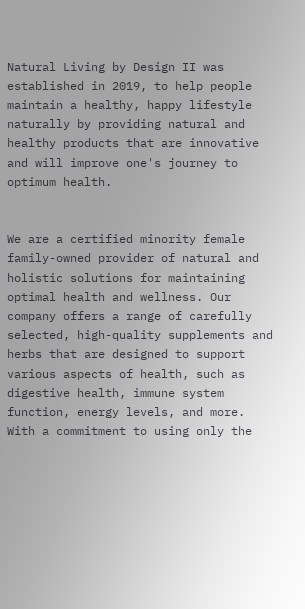Natural Living by Design II was established in 2019, to help people maintain a healthy, happy lifestyle naturally by providing natural and healthy products that are innovative and will improve one's journey to optimum health.


We are a certified minority female family-owned provider of natural and holistic solutions for maintaining optimal health and wellness. Our company offers a range of carefully selected, high-quality supplements and herbs that are designed to support various aspects of health, such as digestive health, immune system function, energy levels, and more. With a commitment to using only the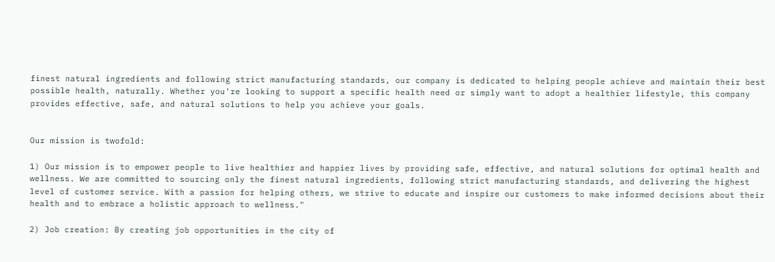finest natural ingredients and following strict manufacturing standards, our company is dedicated to helping people achieve and maintain their best possible health, naturally. Whether you're looking to support a specific health need or simply want to adopt a healthier lifestyle, this company provides effective, safe, and natural solutions to help you achieve your goals.


Our mission is twofold:

1) Our mission is to empower people to live healthier and happier lives by providing safe, effective, and natural solutions for optimal health and wellness. We are committed to sourcing only the finest natural ingredients, following strict manufacturing standards, and delivering the highest level of customer service. With a passion for helping others, we strive to educate and inspire our customers to make informed decisions about their health and to embrace a holistic approach to wellness."

2) Job creation: By creating job opportunities in the city of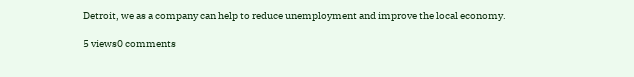Detroit, we as a company can help to reduce unemployment and improve the local economy.

5 views0 comments